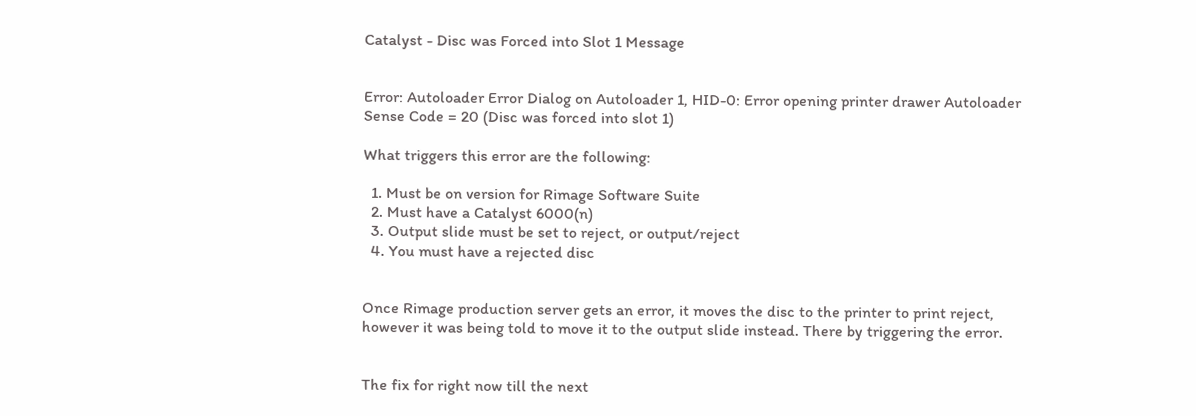Catalyst - Disc was Forced into Slot 1 Message


Error: Autoloader Error Dialog on Autoloader 1, HID-0: Error opening printer drawer Autoloader Sense Code = 20 (Disc was forced into slot 1)

What triggers this error are the following:

  1. Must be on version for Rimage Software Suite
  2. Must have a Catalyst 6000(n)
  3. Output slide must be set to reject, or output/reject
  4. You must have a rejected disc


Once Rimage production server gets an error, it moves the disc to the printer to print reject, however it was being told to move it to the output slide instead. There by triggering the error.


The fix for right now till the next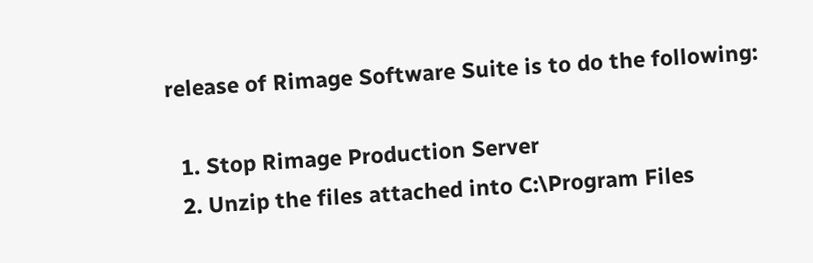release of Rimage Software Suite is to do the following:

  1. Stop Rimage Production Server
  2. Unzip the files attached into C:\Program Files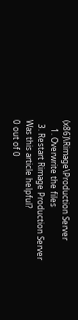(x86)\Rimage\Production Server
    1. Overwrite the files
  3. Restart Rimage Production Server
Was this article helpful?
0 out of 0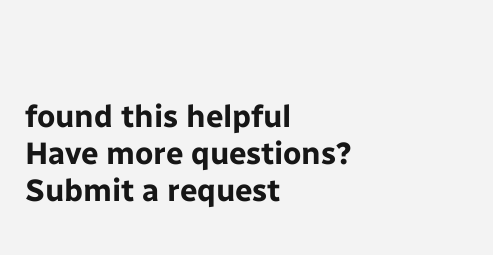found this helpful
Have more questions? Submit a request